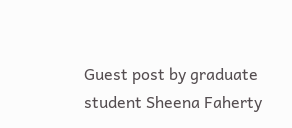Guest post by graduate student Sheena Faherty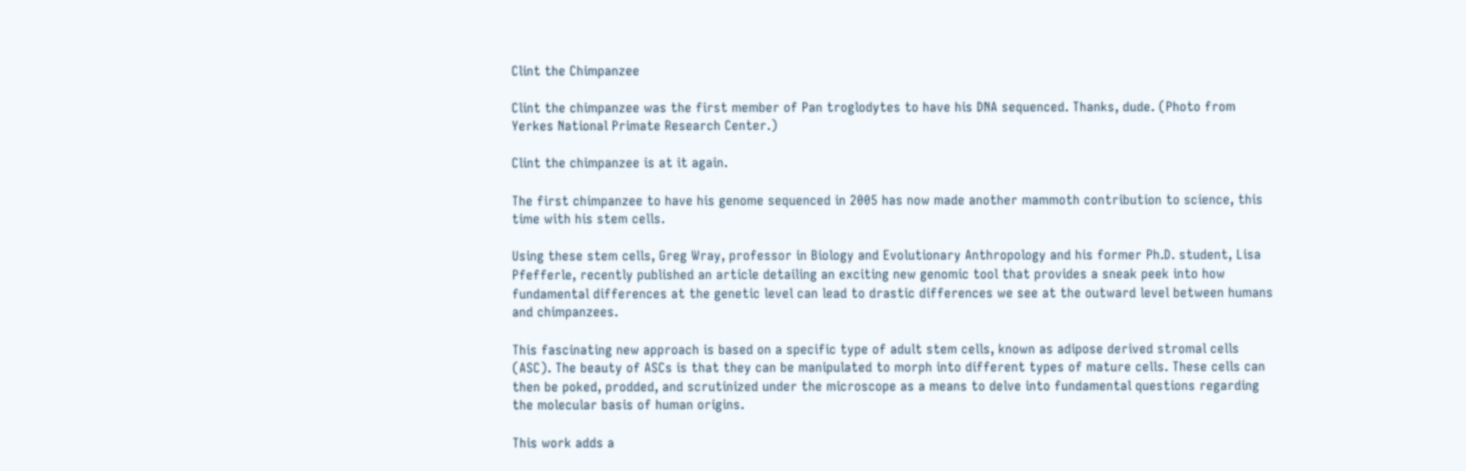Clint the Chimpanzee

Clint the chimpanzee was the first member of Pan troglodytes to have his DNA sequenced. Thanks, dude. (Photo from Yerkes National Primate Research Center.)

Clint the chimpanzee is at it again.

The first chimpanzee to have his genome sequenced in 2005 has now made another mammoth contribution to science, this time with his stem cells.

Using these stem cells, Greg Wray, professor in Biology and Evolutionary Anthropology and his former Ph.D. student, Lisa Pfefferle, recently published an article detailing an exciting new genomic tool that provides a sneak peek into how fundamental differences at the genetic level can lead to drastic differences we see at the outward level between humans and chimpanzees.

This fascinating new approach is based on a specific type of adult stem cells, known as adipose derived stromal cells (ASC). The beauty of ASCs is that they can be manipulated to morph into different types of mature cells. These cells can then be poked, prodded, and scrutinized under the microscope as a means to delve into fundamental questions regarding the molecular basis of human origins.

This work adds a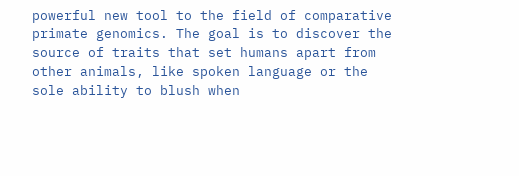powerful new tool to the field of comparative primate genomics. The goal is to discover the source of traits that set humans apart from other animals, like spoken language or the sole ability to blush when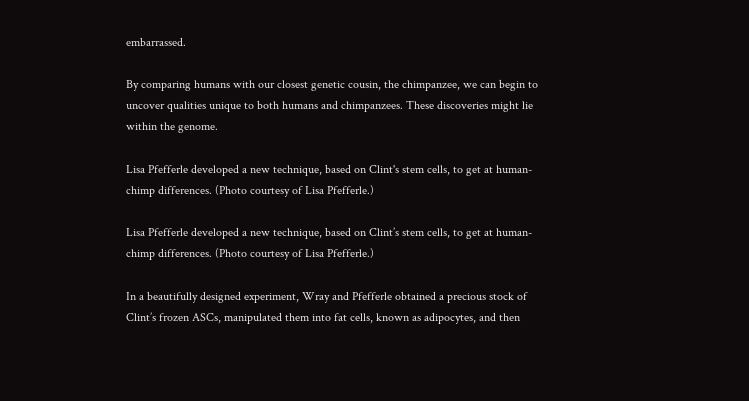embarrassed.

By comparing humans with our closest genetic cousin, the chimpanzee, we can begin to uncover qualities unique to both humans and chimpanzees. These discoveries might lie within the genome.

Lisa Pfefferle developed a new technique, based on Clint's stem cells, to get at human-chimp differences. (Photo courtesy of Lisa Pfefferle.)

Lisa Pfefferle developed a new technique, based on Clint’s stem cells, to get at human-chimp differences. (Photo courtesy of Lisa Pfefferle.)

In a beautifully designed experiment, Wray and Pfefferle obtained a precious stock of Clint’s frozen ASCs, manipulated them into fat cells, known as adipocytes, and then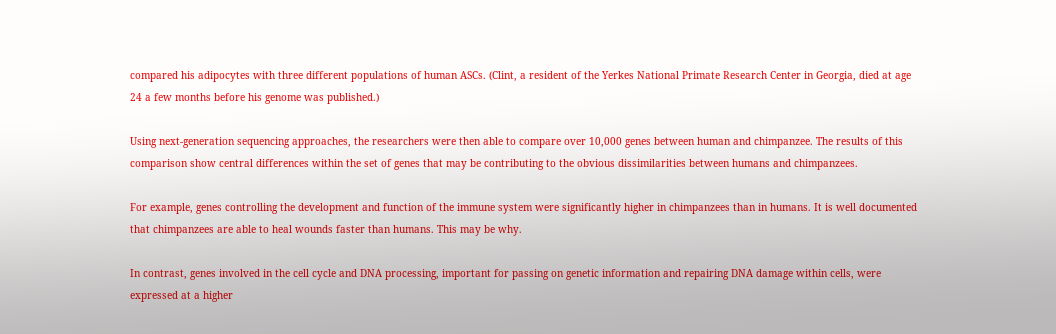compared his adipocytes with three different populations of human ASCs. (Clint, a resident of the Yerkes National Primate Research Center in Georgia, died at age 24 a few months before his genome was published.)

Using next-generation sequencing approaches, the researchers were then able to compare over 10,000 genes between human and chimpanzee. The results of this comparison show central differences within the set of genes that may be contributing to the obvious dissimilarities between humans and chimpanzees.

For example, genes controlling the development and function of the immune system were significantly higher in chimpanzees than in humans. It is well documented that chimpanzees are able to heal wounds faster than humans. This may be why.

In contrast, genes involved in the cell cycle and DNA processing, important for passing on genetic information and repairing DNA damage within cells, were expressed at a higher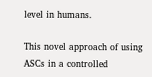level in humans.

This novel approach of using ASCs in a controlled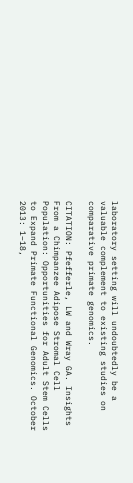laboratory setting will undoubtedly be a valuable complement to existing studies on comparative primate genomics.

CITATION: Pfefferle, LW and Wray GA. Insights From a Chimpanzee Adipose Stromal Cell Population: Opportunities for Adult Stem Cells to Expand Primate Functional Genomics. October 2013: 1–18,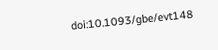doi:10.1093/gbe/evt148